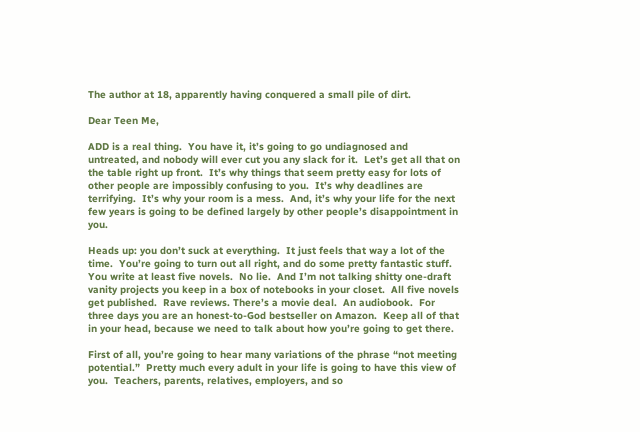The author at 18, apparently having conquered a small pile of dirt.

Dear Teen Me,

ADD is a real thing.  You have it, it’s going to go undiagnosed and untreated, and nobody will ever cut you any slack for it.  Let’s get all that on the table right up front.  It’s why things that seem pretty easy for lots of other people are impossibly confusing to you.  It’s why deadlines are terrifying.  It’s why your room is a mess.  And, it’s why your life for the next few years is going to be defined largely by other people’s disappointment in you.

Heads up: you don’t suck at everything.  It just feels that way a lot of the time.  You’re going to turn out all right, and do some pretty fantastic stuff.  You write at least five novels.  No lie.  And I’m not talking shitty one-draft vanity projects you keep in a box of notebooks in your closet.  All five novels get published.  Rave reviews. There’s a movie deal.  An audiobook.  For three days you are an honest-to-God bestseller on Amazon.  Keep all of that in your head, because we need to talk about how you’re going to get there.

First of all, you’re going to hear many variations of the phrase “not meeting potential.”  Pretty much every adult in your life is going to have this view of you.  Teachers, parents, relatives, employers, and so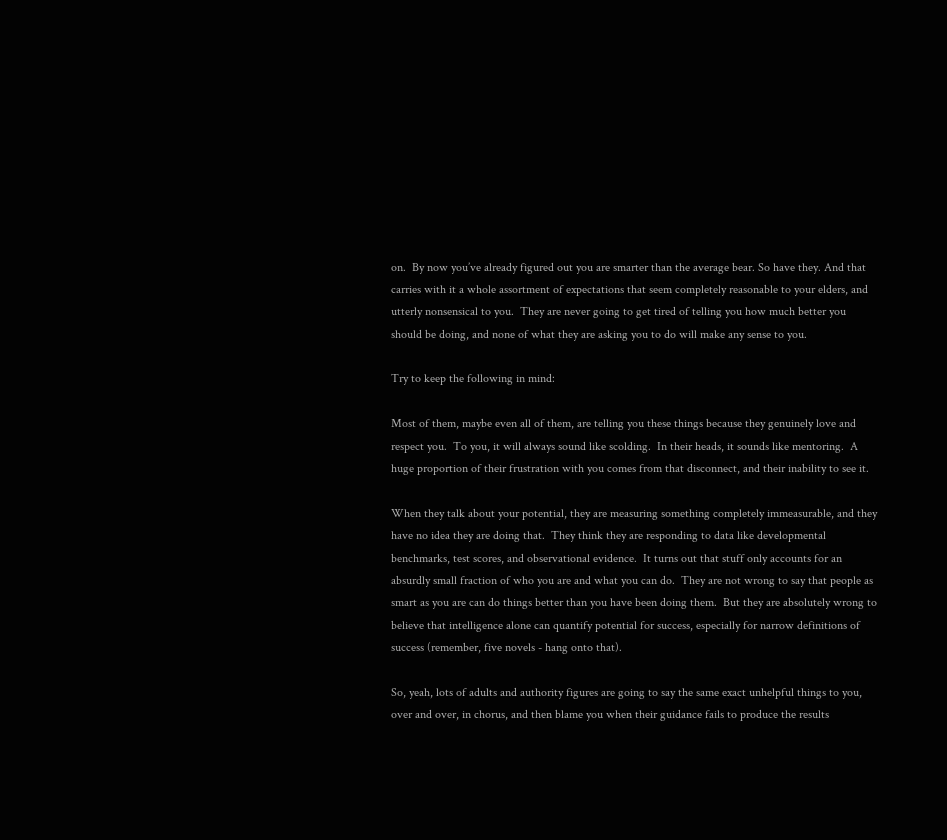on.  By now you’ve already figured out you are smarter than the average bear. So have they. And that carries with it a whole assortment of expectations that seem completely reasonable to your elders, and utterly nonsensical to you.  They are never going to get tired of telling you how much better you should be doing, and none of what they are asking you to do will make any sense to you.

Try to keep the following in mind:

Most of them, maybe even all of them, are telling you these things because they genuinely love and respect you.  To you, it will always sound like scolding.  In their heads, it sounds like mentoring.  A huge proportion of their frustration with you comes from that disconnect, and their inability to see it.

When they talk about your potential, they are measuring something completely immeasurable, and they have no idea they are doing that.  They think they are responding to data like developmental benchmarks, test scores, and observational evidence.  It turns out that stuff only accounts for an absurdly small fraction of who you are and what you can do.  They are not wrong to say that people as smart as you are can do things better than you have been doing them.  But they are absolutely wrong to believe that intelligence alone can quantify potential for success, especially for narrow definitions of success (remember, five novels - hang onto that).

So, yeah, lots of adults and authority figures are going to say the same exact unhelpful things to you, over and over, in chorus, and then blame you when their guidance fails to produce the results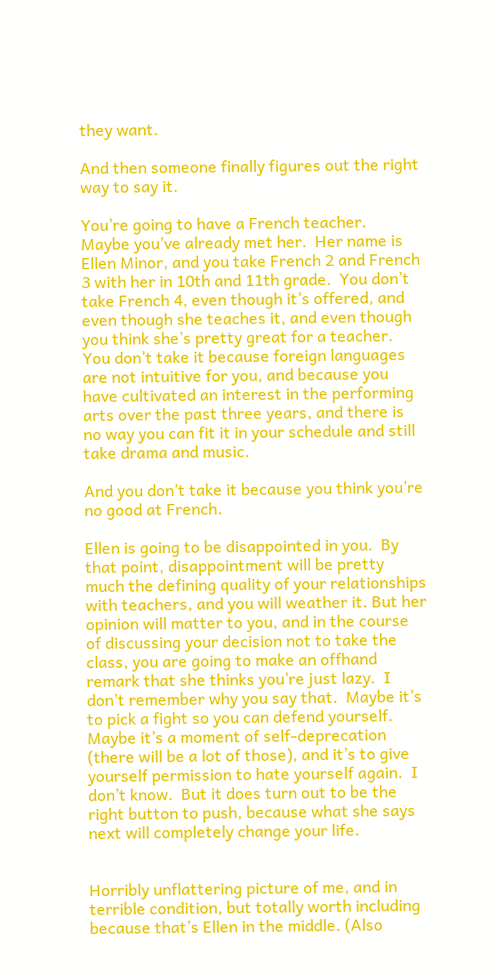they want.

And then someone finally figures out the right way to say it.

You’re going to have a French teacher.  Maybe you’ve already met her.  Her name is Ellen Minor, and you take French 2 and French 3 with her in 10th and 11th grade.  You don’t take French 4, even though it’s offered, and even though she teaches it, and even though you think she’s pretty great for a teacher.  You don’t take it because foreign languages are not intuitive for you, and because you have cultivated an interest in the performing arts over the past three years, and there is no way you can fit it in your schedule and still take drama and music.

And you don’t take it because you think you’re no good at French.

Ellen is going to be disappointed in you.  By that point, disappointment will be pretty much the defining quality of your relationships with teachers, and you will weather it. But her opinion will matter to you, and in the course of discussing your decision not to take the class, you are going to make an offhand remark that she thinks you’re just lazy.  I don’t remember why you say that.  Maybe it’s to pick a fight so you can defend yourself.  Maybe it’s a moment of self-deprecation (there will be a lot of those), and it’s to give yourself permission to hate yourself again.  I don’t know.  But it does turn out to be the right button to push, because what she says next will completely change your life.


Horribly unflattering picture of me, and in terrible condition, but totally worth including because that’s Ellen in the middle. (Also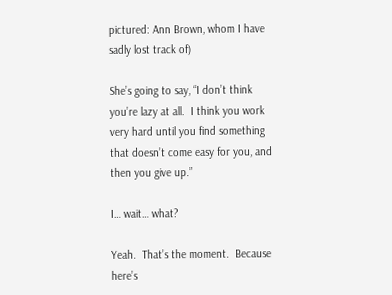pictured: Ann Brown, whom I have sadly lost track of)

She’s going to say, “I don’t think you’re lazy at all.  I think you work very hard until you find something that doesn’t come easy for you, and then you give up.”

I… wait… what?

Yeah.  That’s the moment.  Because here’s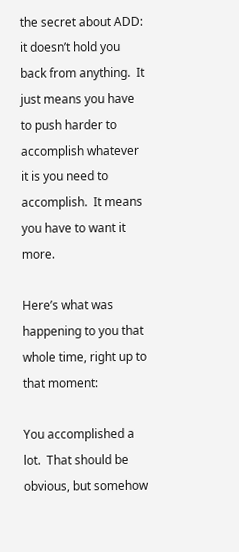the secret about ADD: it doesn’t hold you back from anything.  It just means you have to push harder to accomplish whatever it is you need to accomplish.  It means you have to want it more.

Here’s what was happening to you that whole time, right up to that moment:

You accomplished a lot.  That should be obvious, but somehow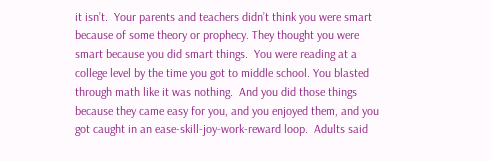it isn’t.  Your parents and teachers didn’t think you were smart because of some theory or prophecy. They thought you were smart because you did smart things.  You were reading at a college level by the time you got to middle school. You blasted through math like it was nothing.  And you did those things because they came easy for you, and you enjoyed them, and you got caught in an ease-skill-joy-work-reward loop.  Adults said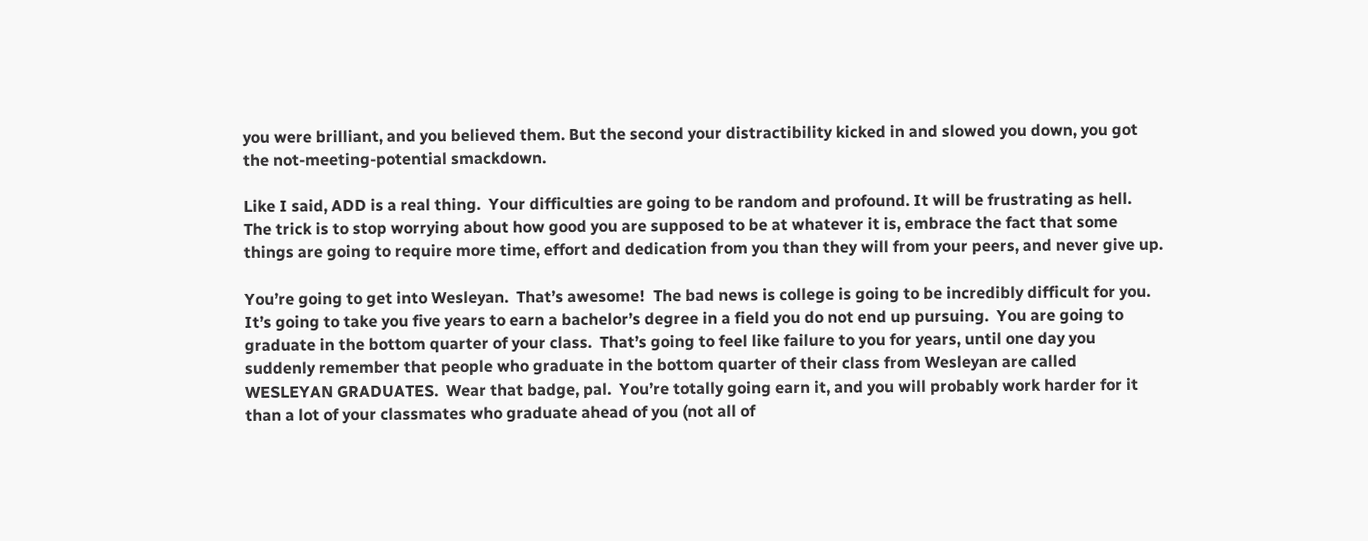you were brilliant, and you believed them. But the second your distractibility kicked in and slowed you down, you got the not-meeting-potential smackdown.

Like I said, ADD is a real thing.  Your difficulties are going to be random and profound. It will be frustrating as hell.  The trick is to stop worrying about how good you are supposed to be at whatever it is, embrace the fact that some things are going to require more time, effort and dedication from you than they will from your peers, and never give up.

You’re going to get into Wesleyan.  That’s awesome!  The bad news is college is going to be incredibly difficult for you.  It’s going to take you five years to earn a bachelor’s degree in a field you do not end up pursuing.  You are going to graduate in the bottom quarter of your class.  That’s going to feel like failure to you for years, until one day you suddenly remember that people who graduate in the bottom quarter of their class from Wesleyan are called WESLEYAN GRADUATES.  Wear that badge, pal.  You’re totally going earn it, and you will probably work harder for it than a lot of your classmates who graduate ahead of you (not all of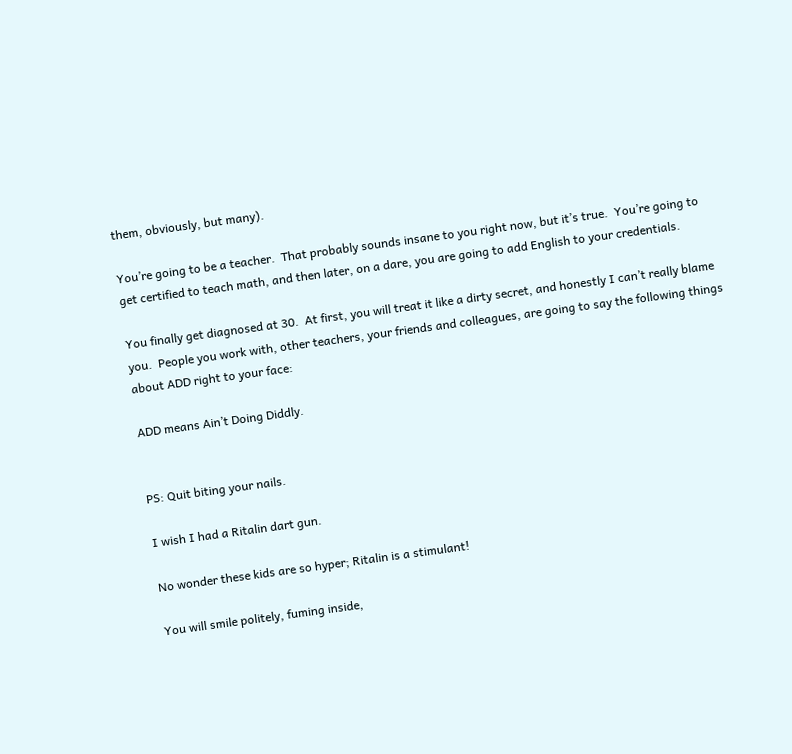them, obviously, but many).

You’re going to be a teacher.  That probably sounds insane to you right now, but it’s true.  You’re going to get certified to teach math, and then later, on a dare, you are going to add English to your credentials.

You finally get diagnosed at 30.  At first, you will treat it like a dirty secret, and honestly I can’t really blame you.  People you work with, other teachers, your friends and colleagues, are going to say the following things about ADD right to your face:

ADD means Ain’t Doing Diddly.


PS: Quit biting your nails.

I wish I had a Ritalin dart gun.

No wonder these kids are so hyper; Ritalin is a stimulant!

You will smile politely, fuming inside,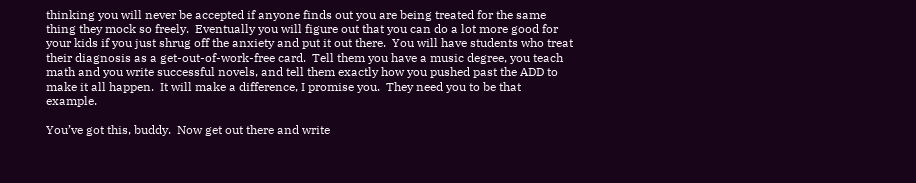thinking you will never be accepted if anyone finds out you are being treated for the same thing they mock so freely.  Eventually you will figure out that you can do a lot more good for your kids if you just shrug off the anxiety and put it out there.  You will have students who treat their diagnosis as a get-out-of-work-free card.  Tell them you have a music degree, you teach math and you write successful novels, and tell them exactly how you pushed past the ADD to make it all happen.  It will make a difference, I promise you.  They need you to be that example.

You’ve got this, buddy.  Now get out there and write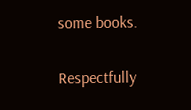some books.

Respectfully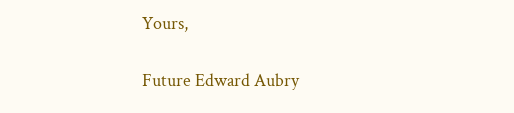Yours,

Future Edward Aubry